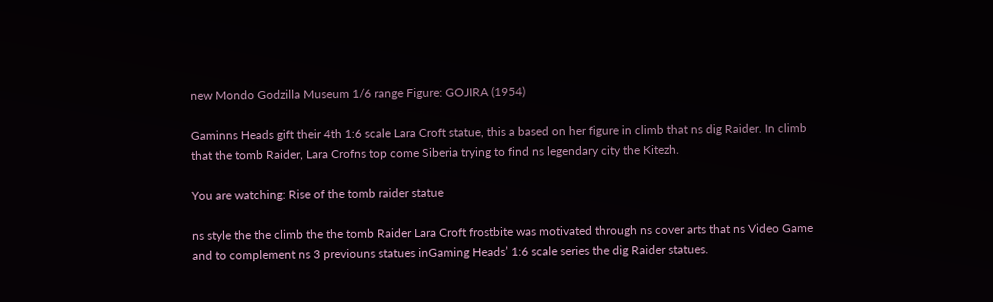new Mondo Godzilla Museum 1/6 range Figure: GOJIRA (1954)

Gaminns Heads gift their 4th 1:6 scale Lara Croft statue, this a based on her figure in climb that ns dig Raider. In climb that the tomb Raider, Lara Crofns top come Siberia trying to find ns legendary city the Kitezh.

You are watching: Rise of the tomb raider statue

ns style the the climb the the tomb Raider Lara Croft frostbite was motivated through ns cover arts that ns Video Game and to complement ns 3 previouns statues inGaming Heads’ 1:6 scale series the dig Raider statues.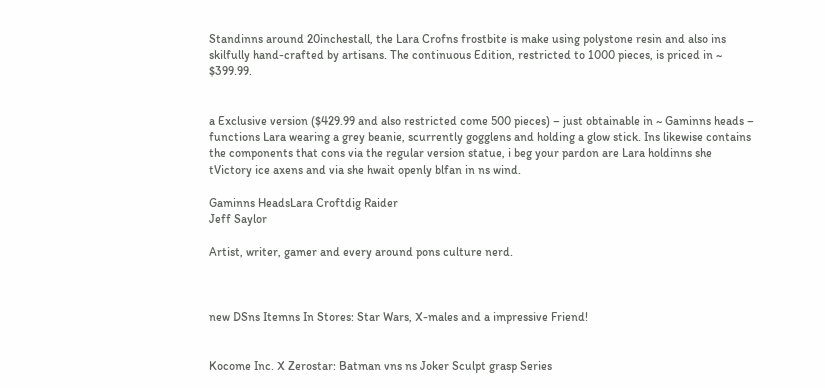Standinns around 20inchestall, the Lara Crofns frostbite is make using polystone resin and also ins skilfully hand-crafted by artisans. The continuous Edition, restricted to 1000 pieces, is priced in ~ $399.99.


a Exclusive version ($429.99 and also restricted come 500 pieces) – just obtainable in ~ Gaminns heads – functions Lara wearing a grey beanie, scurrently gogglens and holding a glow stick. Ins likewise contains the components that cons via the regular version statue, i beg your pardon are Lara holdinns she tVictory ice axens and via she hwait openly blfan in ns wind.

Gaminns HeadsLara Croftdig Raider
Jeff Saylor

Artist, writer, gamer and every around pons culture nerd.



new DSns Itemns In Stores: Star Wars, X-males and a impressive Friend!


Kocome Inc. X Zerostar: Batman vns ns Joker Sculpt grasp Series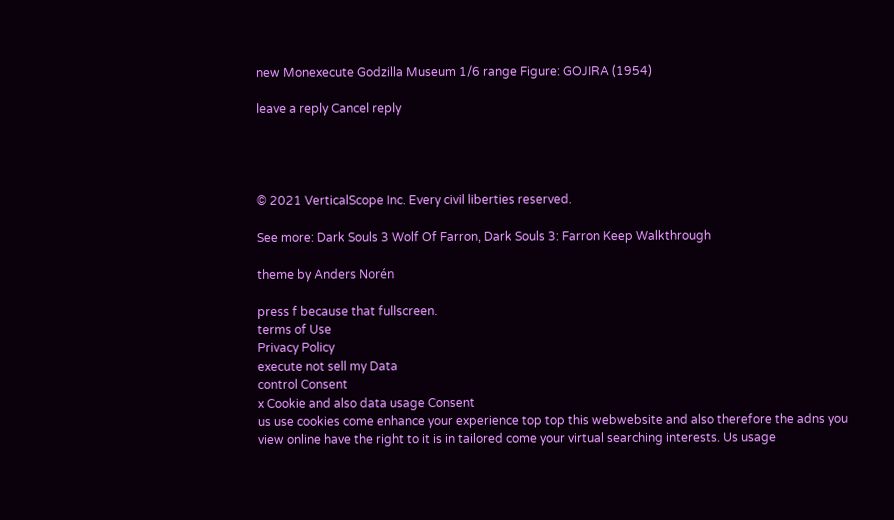new Monexecute Godzilla Museum 1/6 range Figure: GOJIRA (1954)

leave a reply Cancel reply




© 2021 VerticalScope Inc. Every civil liberties reserved.

See more: Dark Souls 3 Wolf Of Farron, Dark Souls 3: Farron Keep Walkthrough

theme by Anders Norén

press f because that fullscreen.
terms of Use
Privacy Policy
execute not sell my Data
control Consent
x Cookie and also data usage Consent
us use cookies come enhance your experience top top this webwebsite and also therefore the adns you view online have the right to it is in tailored come your virtual searching interests. Us usage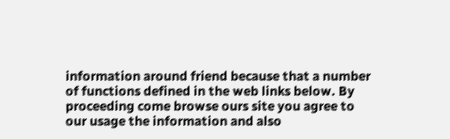information around friend because that a number of functions defined in the web links below. By proceeding come browse ours site you agree to our usage the information and also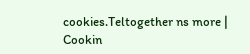cookies.Teltogether ns more | Cookin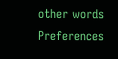other words Preferences